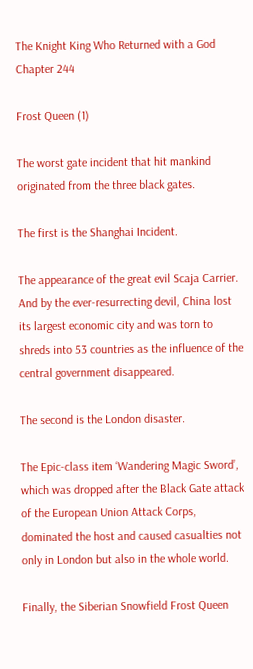The Knight King Who Returned with a God Chapter 244

Frost Queen (1)

The worst gate incident that hit mankind originated from the three black gates.

The first is the Shanghai Incident.

The appearance of the great evil Scaja Carrier. And by the ever-resurrecting devil, China lost its largest economic city and was torn to shreds into 53 countries as the influence of the central government disappeared.

The second is the London disaster.

The Epic-class item ‘Wandering Magic Sword’, which was dropped after the Black Gate attack of the European Union Attack Corps, dominated the host and caused casualties not only in London but also in the whole world.

Finally, the Siberian Snowfield Frost Queen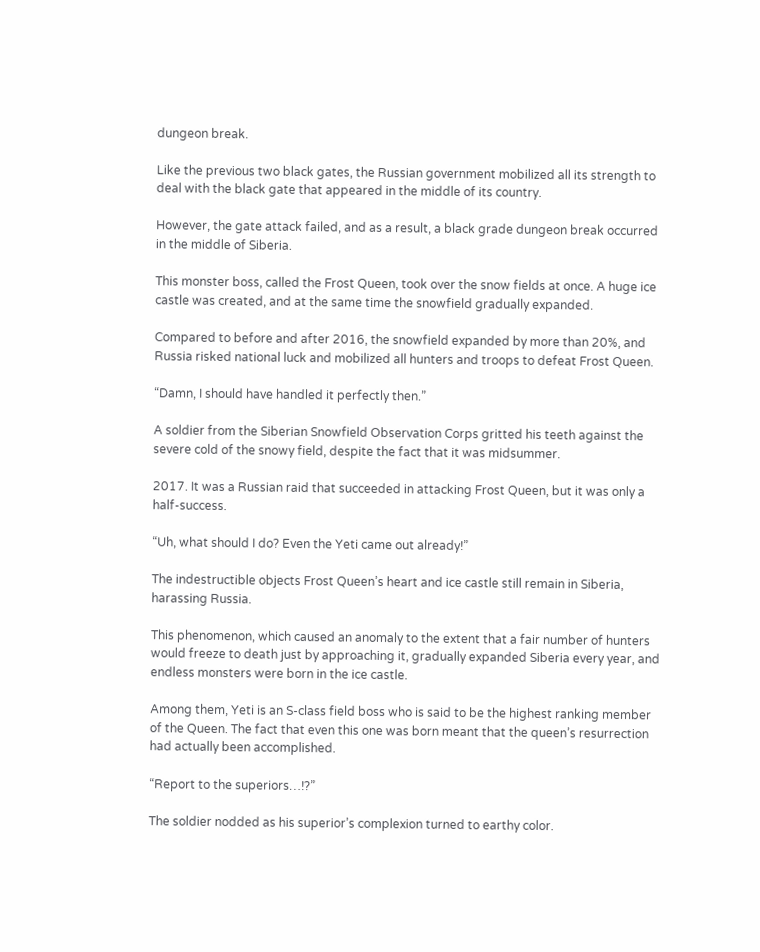dungeon break.

Like the previous two black gates, the Russian government mobilized all its strength to deal with the black gate that appeared in the middle of its country.

However, the gate attack failed, and as a result, a black grade dungeon break occurred in the middle of Siberia.

This monster boss, called the Frost Queen, took over the snow fields at once. A huge ice castle was created, and at the same time the snowfield gradually expanded.

Compared to before and after 2016, the snowfield expanded by more than 20%, and Russia risked national luck and mobilized all hunters and troops to defeat Frost Queen.

“Damn, I should have handled it perfectly then.”

A soldier from the Siberian Snowfield Observation Corps gritted his teeth against the severe cold of the snowy field, despite the fact that it was midsummer.

2017. It was a Russian raid that succeeded in attacking Frost Queen, but it was only a half-success.

“Uh, what should I do? Even the Yeti came out already!”

The indestructible objects Frost Queen’s heart and ice castle still remain in Siberia, harassing Russia.

This phenomenon, which caused an anomaly to the extent that a fair number of hunters would freeze to death just by approaching it, gradually expanded Siberia every year, and endless monsters were born in the ice castle.

Among them, Yeti is an S-class field boss who is said to be the highest ranking member of the Queen. The fact that even this one was born meant that the queen’s resurrection had actually been accomplished.

“Report to the superiors…!?”

The soldier nodded as his superior’s complexion turned to earthy color.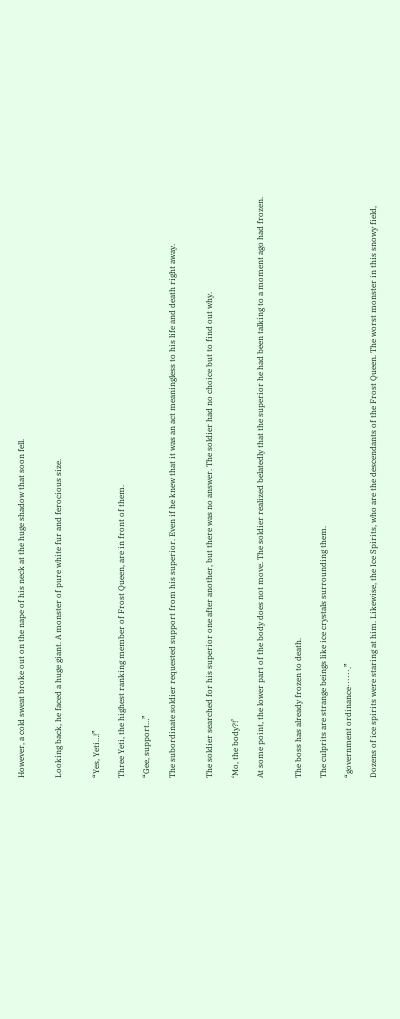However, a cold sweat broke out on the nape of his neck at the huge shadow that soon fell.


Looking back, he faced a huge giant. A monster of pure white fur and ferocious size.


“Yes, Yeti…!”

Three Yeti, the highest ranking member of Frost Queen, are in front of them.

“Gee, support…”

The subordinate soldier requested support from his superior. Even if he knew that it was an act meaningless to his life and death right away.


The soldier searched for his superior one after another, but there was no answer. The soldier had no choice but to find out why.

‘Mo, the body?!’

At some point, the lower part of the body does not move. The soldier realized belatedly that the superior he had been talking to a moment ago had frozen.


The boss has already frozen to death.

The culprits are strange beings like ice crystals surrounding them.

“government ordinance······.”

Dozens of ice spirits were staring at him. Likewise, the Ice Spirits, who are the descendants of the Frost Queen. The worst monster in this snowy field,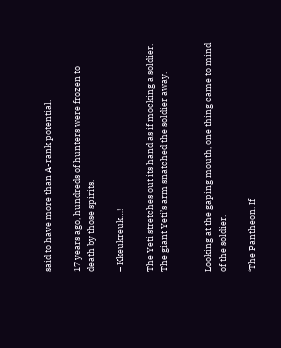said to have more than A-rank potential.

17 years ago, hundreds of hunters were frozen to death by those spirits.

– Kkeukreuk…!

The Yeti stretches out its hand as if mocking a soldier. The giant Yeti’s arm snatched the soldier away.


Looking at the gaping mouth, one thing came to mind of the soldier.

‘The Pantheon. If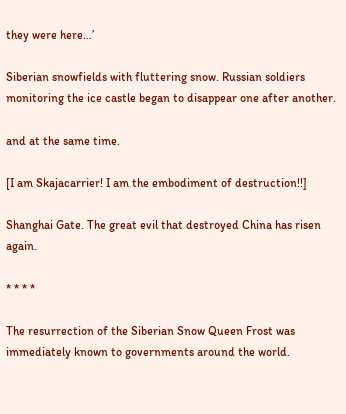they were here…’

Siberian snowfields with fluttering snow. Russian soldiers monitoring the ice castle began to disappear one after another.

and at the same time.

[I am Skajacarrier! I am the embodiment of destruction!!]

Shanghai Gate. The great evil that destroyed China has risen again.

* * * *

The resurrection of the Siberian Snow Queen Frost was immediately known to governments around the world.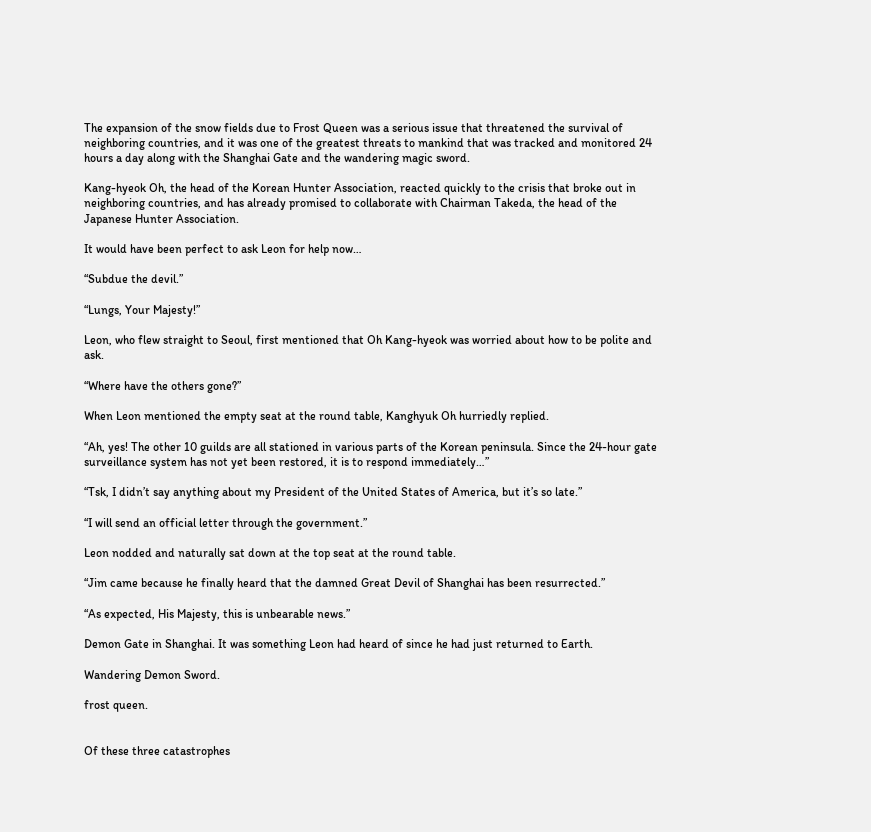The expansion of the snow fields due to Frost Queen was a serious issue that threatened the survival of neighboring countries, and it was one of the greatest threats to mankind that was tracked and monitored 24 hours a day along with the Shanghai Gate and the wandering magic sword.

Kang-hyeok Oh, the head of the Korean Hunter Association, reacted quickly to the crisis that broke out in neighboring countries, and has already promised to collaborate with Chairman Takeda, the head of the Japanese Hunter Association.

It would have been perfect to ask Leon for help now…

“Subdue the devil.”

“Lungs, Your Majesty!”

Leon, who flew straight to Seoul, first mentioned that Oh Kang-hyeok was worried about how to be polite and ask.

“Where have the others gone?”

When Leon mentioned the empty seat at the round table, Kanghyuk Oh hurriedly replied.

“Ah, yes! The other 10 guilds are all stationed in various parts of the Korean peninsula. Since the 24-hour gate surveillance system has not yet been restored, it is to respond immediately…”

“Tsk, I didn’t say anything about my President of the United States of America, but it’s so late.”

“I will send an official letter through the government.”

Leon nodded and naturally sat down at the top seat at the round table.

“Jim came because he finally heard that the damned Great Devil of Shanghai has been resurrected.”

“As expected, His Majesty, this is unbearable news.”

Demon Gate in Shanghai. It was something Leon had heard of since he had just returned to Earth.

Wandering Demon Sword.

frost queen.


Of these three catastrophes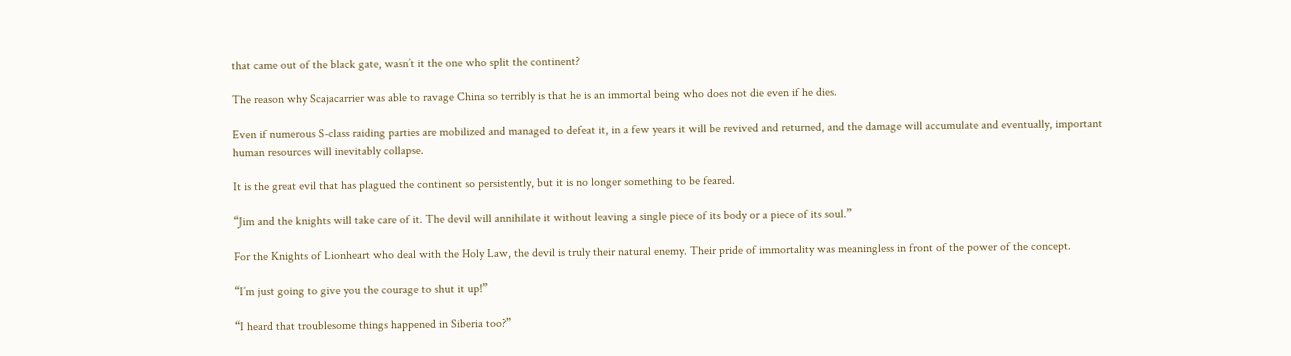that came out of the black gate, wasn’t it the one who split the continent?

The reason why Scajacarrier was able to ravage China so terribly is that he is an immortal being who does not die even if he dies.

Even if numerous S-class raiding parties are mobilized and managed to defeat it, in a few years it will be revived and returned, and the damage will accumulate and eventually, important human resources will inevitably collapse.

It is the great evil that has plagued the continent so persistently, but it is no longer something to be feared.

“Jim and the knights will take care of it. The devil will annihilate it without leaving a single piece of its body or a piece of its soul.”

For the Knights of Lionheart who deal with the Holy Law, the devil is truly their natural enemy. Their pride of immortality was meaningless in front of the power of the concept.

“I’m just going to give you the courage to shut it up!”

“I heard that troublesome things happened in Siberia too?”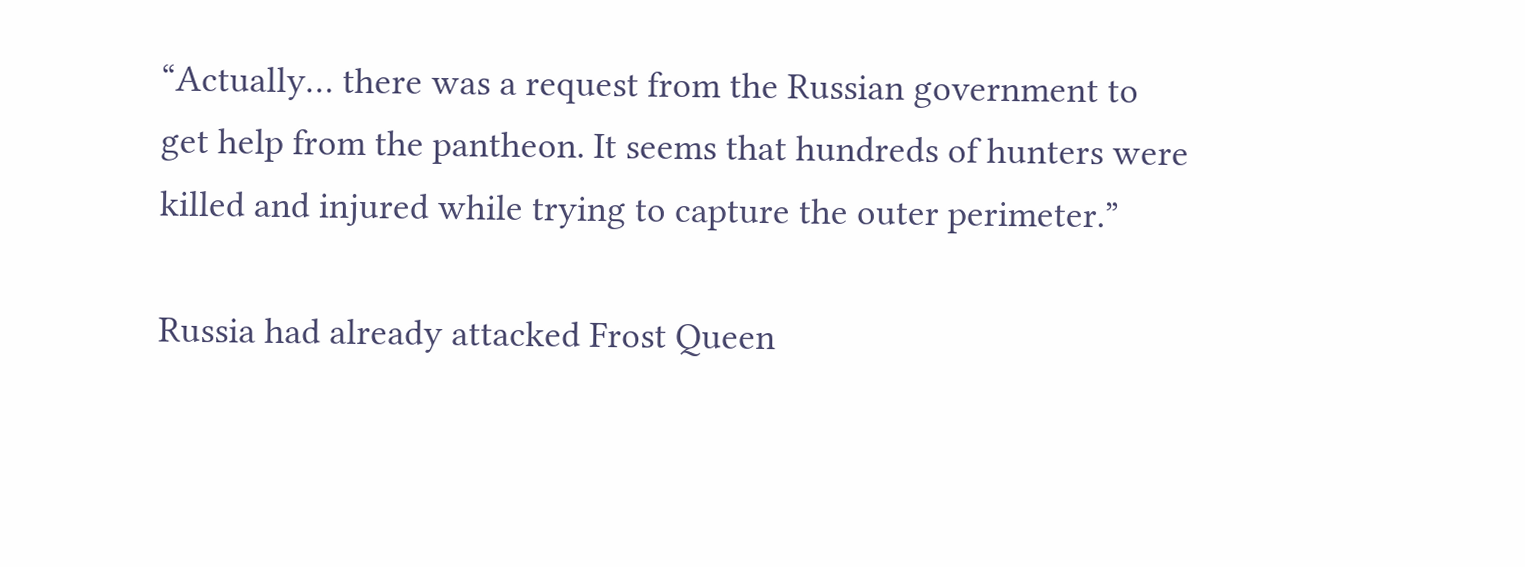“Actually… there was a request from the Russian government to get help from the pantheon. It seems that hundreds of hunters were killed and injured while trying to capture the outer perimeter.”

Russia had already attacked Frost Queen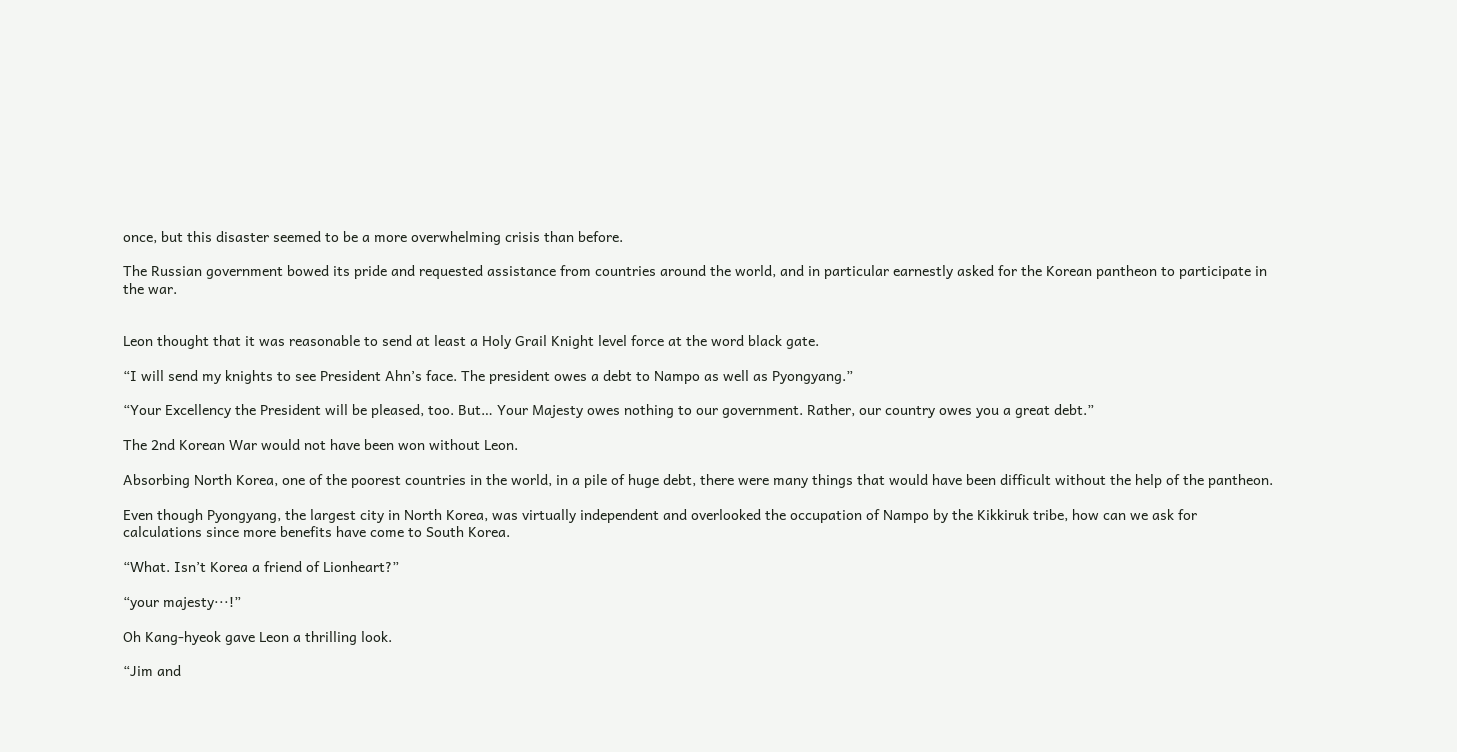once, but this disaster seemed to be a more overwhelming crisis than before.

The Russian government bowed its pride and requested assistance from countries around the world, and in particular earnestly asked for the Korean pantheon to participate in the war.


Leon thought that it was reasonable to send at least a Holy Grail Knight level force at the word black gate.

“I will send my knights to see President Ahn’s face. The president owes a debt to Nampo as well as Pyongyang.”

“Your Excellency the President will be pleased, too. But… Your Majesty owes nothing to our government. Rather, our country owes you a great debt.”

The 2nd Korean War would not have been won without Leon.

Absorbing North Korea, one of the poorest countries in the world, in a pile of huge debt, there were many things that would have been difficult without the help of the pantheon.

Even though Pyongyang, the largest city in North Korea, was virtually independent and overlooked the occupation of Nampo by the Kikkiruk tribe, how can we ask for calculations since more benefits have come to South Korea.

“What. Isn’t Korea a friend of Lionheart?”

“your majesty···!”

Oh Kang-hyeok gave Leon a thrilling look.

“Jim and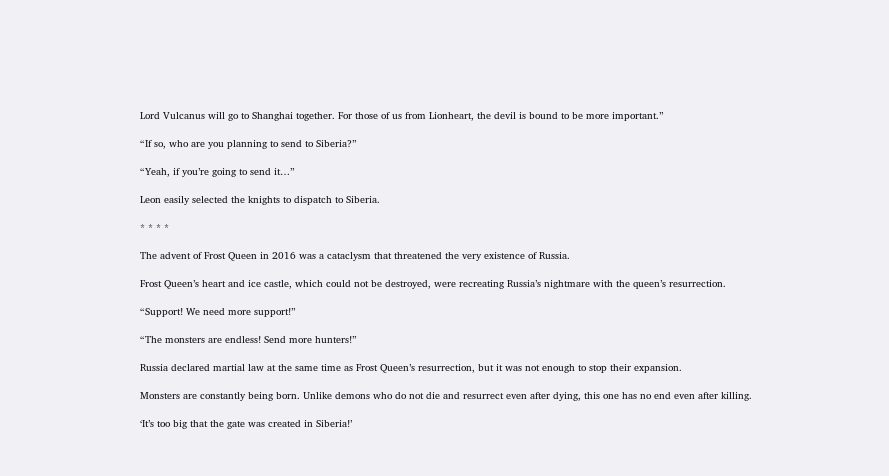Lord Vulcanus will go to Shanghai together. For those of us from Lionheart, the devil is bound to be more important.”

“If so, who are you planning to send to Siberia?”

“Yeah, if you’re going to send it…”

Leon easily selected the knights to dispatch to Siberia.

* * * *

The advent of Frost Queen in 2016 was a cataclysm that threatened the very existence of Russia.

Frost Queen’s heart and ice castle, which could not be destroyed, were recreating Russia’s nightmare with the queen’s resurrection.

“Support! We need more support!”

“The monsters are endless! Send more hunters!”

Russia declared martial law at the same time as Frost Queen’s resurrection, but it was not enough to stop their expansion.

Monsters are constantly being born. Unlike demons who do not die and resurrect even after dying, this one has no end even after killing.

‘It’s too big that the gate was created in Siberia!’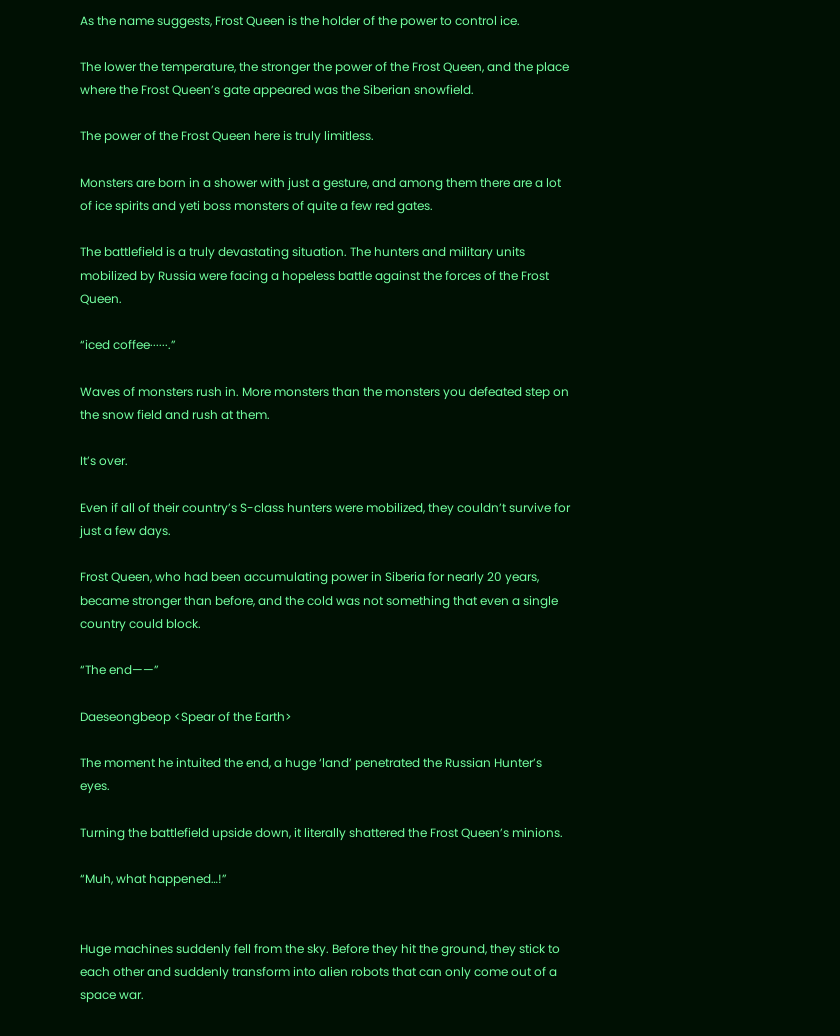As the name suggests, Frost Queen is the holder of the power to control ice.

The lower the temperature, the stronger the power of the Frost Queen, and the place where the Frost Queen’s gate appeared was the Siberian snowfield.

The power of the Frost Queen here is truly limitless.

Monsters are born in a shower with just a gesture, and among them there are a lot of ice spirits and yeti boss monsters of quite a few red gates.

The battlefield is a truly devastating situation. The hunters and military units mobilized by Russia were facing a hopeless battle against the forces of the Frost Queen.

“iced coffee······.”

Waves of monsters rush in. More monsters than the monsters you defeated step on the snow field and rush at them.

It’s over.

Even if all of their country’s S-class hunters were mobilized, they couldn’t survive for just a few days.

Frost Queen, who had been accumulating power in Siberia for nearly 20 years, became stronger than before, and the cold was not something that even a single country could block.

“The end——”

Daeseongbeop <Spear of the Earth>

The moment he intuited the end, a huge ‘land’ penetrated the Russian Hunter’s eyes.

Turning the battlefield upside down, it literally shattered the Frost Queen’s minions.

“Muh, what happened…!”


Huge machines suddenly fell from the sky. Before they hit the ground, they stick to each other and suddenly transform into alien robots that can only come out of a space war.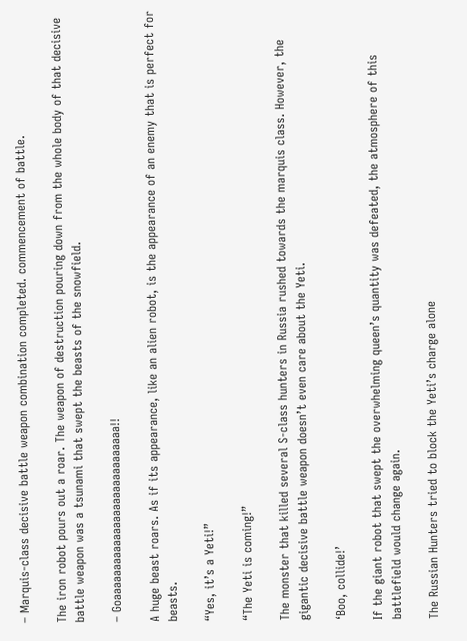– Marquis-class decisive battle weapon combination completed. commencement of battle.

The iron robot pours out a roar. The weapon of destruction pouring down from the whole body of that decisive battle weapon was a tsunami that swept the beasts of the snowfield.

– Goaaaaaaaaaaaaaaaaaaaaaaaaaaaaa!!

A huge beast roars. As if its appearance, like an alien robot, is the appearance of an enemy that is perfect for beasts.

“Yes, it’s a Yeti!”

“The Yeti is coming!”

The monster that killed several S-class hunters in Russia rushed towards the marquis class. However, the gigantic decisive battle weapon doesn’t even care about the Yeti.

‘Boo, collide!’

If the giant robot that swept the overwhelming queen’s quantity was defeated, the atmosphere of this battlefield would change again.

The Russian Hunters tried to block the Yeti’s charge alone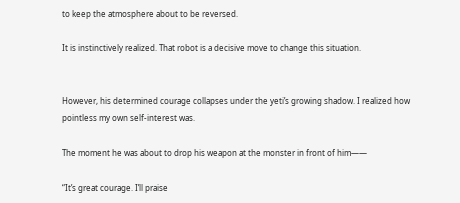to keep the atmosphere about to be reversed.

It is instinctively realized. That robot is a decisive move to change this situation.


However, his determined courage collapses under the yeti’s growing shadow. I realized how pointless my own self-interest was.

The moment he was about to drop his weapon at the monster in front of him——

“It’s great courage. I’ll praise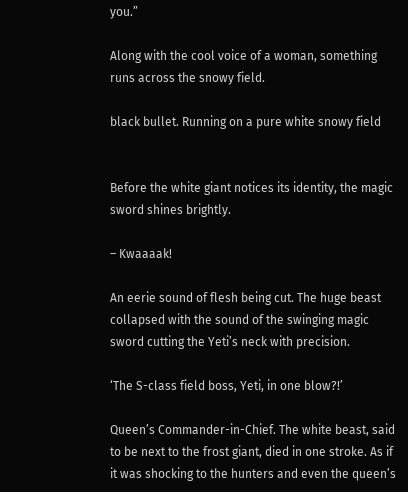you.”

Along with the cool voice of a woman, something runs across the snowy field.

black bullet. Running on a pure white snowy field


Before the white giant notices its identity, the magic sword shines brightly.

– Kwaaaak!

An eerie sound of flesh being cut. The huge beast collapsed with the sound of the swinging magic sword cutting the Yeti’s neck with precision.

‘The S-class field boss, Yeti, in one blow?!’

Queen’s Commander-in-Chief. The white beast, said to be next to the frost giant, died in one stroke. As if it was shocking to the hunters and even the queen’s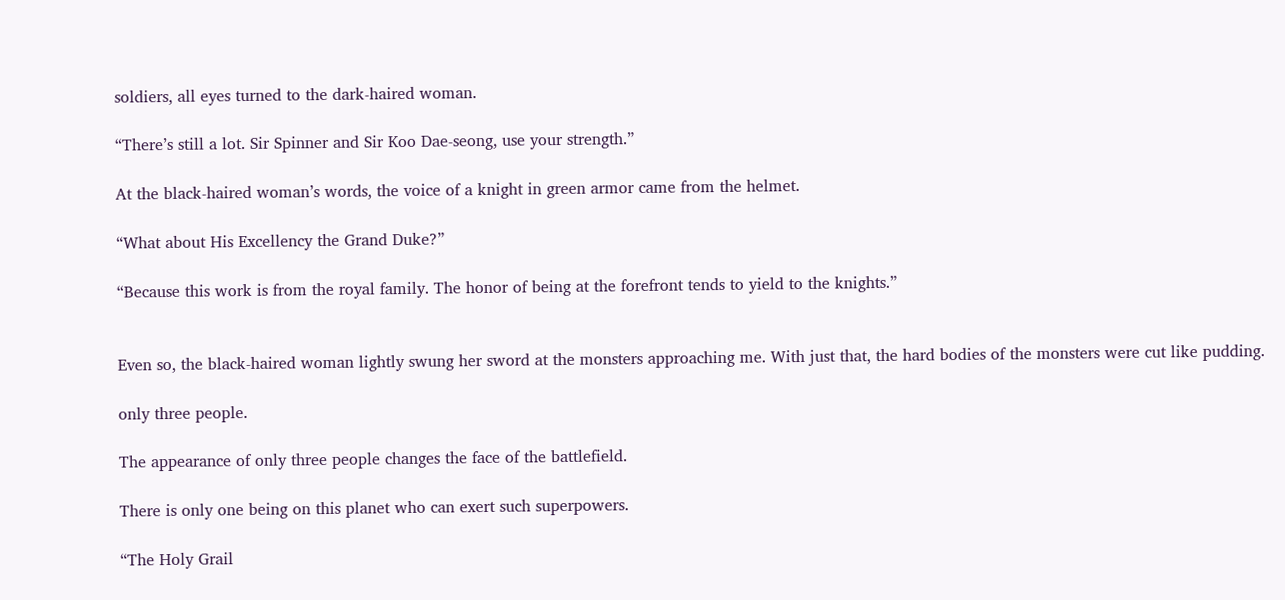soldiers, all eyes turned to the dark-haired woman.

“There’s still a lot. Sir Spinner and Sir Koo Dae-seong, use your strength.”

At the black-haired woman’s words, the voice of a knight in green armor came from the helmet.

“What about His Excellency the Grand Duke?”

“Because this work is from the royal family. The honor of being at the forefront tends to yield to the knights.”


Even so, the black-haired woman lightly swung her sword at the monsters approaching me. With just that, the hard bodies of the monsters were cut like pudding.

only three people.

The appearance of only three people changes the face of the battlefield.

There is only one being on this planet who can exert such superpowers.

“The Holy Grail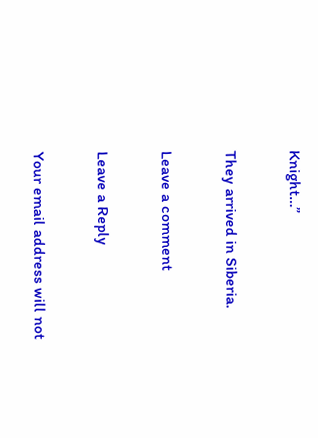Knight…”

They arrived in Siberia.

Leave a comment

Leave a Reply

Your email address will not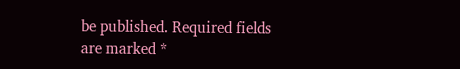be published. Required fields are marked *